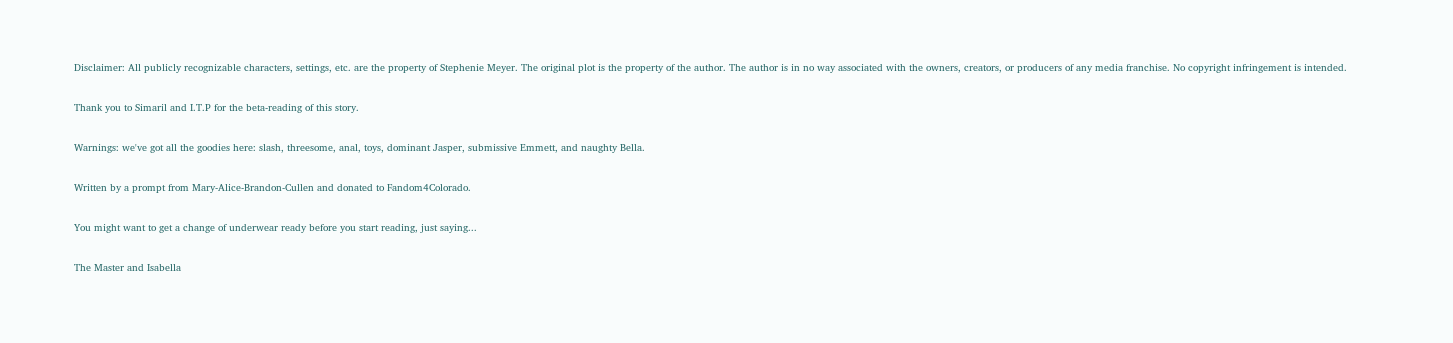Disclaimer: All publicly recognizable characters, settings, etc. are the property of Stephenie Meyer. The original plot is the property of the author. The author is in no way associated with the owners, creators, or producers of any media franchise. No copyright infringement is intended.

Thank you to Simaril and I.T.P for the beta-reading of this story.

Warnings: we've got all the goodies here: slash, threesome, anal, toys, dominant Jasper, submissive Emmett, and naughty Bella.

Written by a prompt from Mary-Alice-Brandon-Cullen and donated to Fandom4Colorado.

You might want to get a change of underwear ready before you start reading, just saying...

The Master and Isabella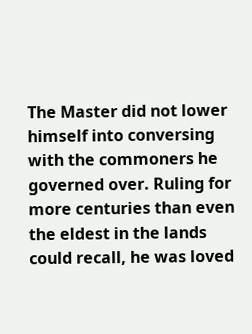The Master did not lower himself into conversing with the commoners he governed over. Ruling for more centuries than even the eldest in the lands could recall, he was loved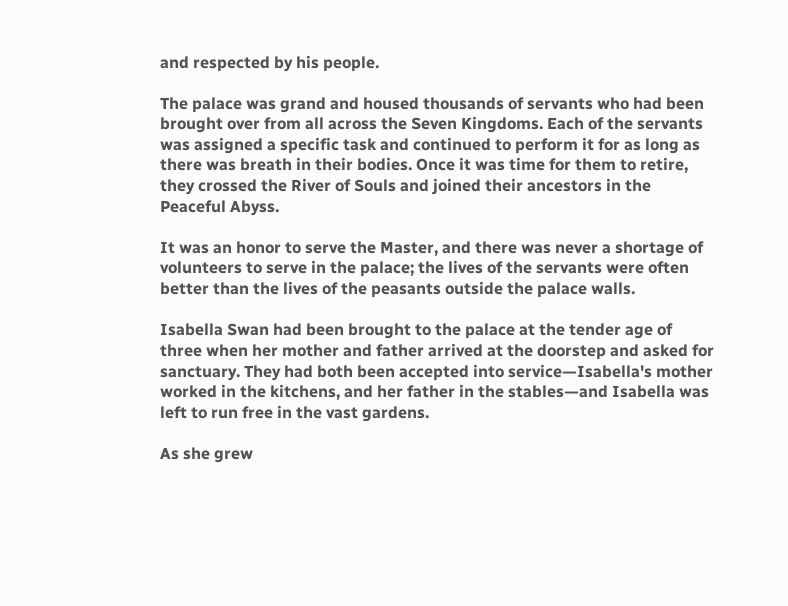and respected by his people.

The palace was grand and housed thousands of servants who had been brought over from all across the Seven Kingdoms. Each of the servants was assigned a specific task and continued to perform it for as long as there was breath in their bodies. Once it was time for them to retire, they crossed the River of Souls and joined their ancestors in the Peaceful Abyss.

It was an honor to serve the Master, and there was never a shortage of volunteers to serve in the palace; the lives of the servants were often better than the lives of the peasants outside the palace walls.

Isabella Swan had been brought to the palace at the tender age of three when her mother and father arrived at the doorstep and asked for sanctuary. They had both been accepted into service—Isabella's mother worked in the kitchens, and her father in the stables—and Isabella was left to run free in the vast gardens.

As she grew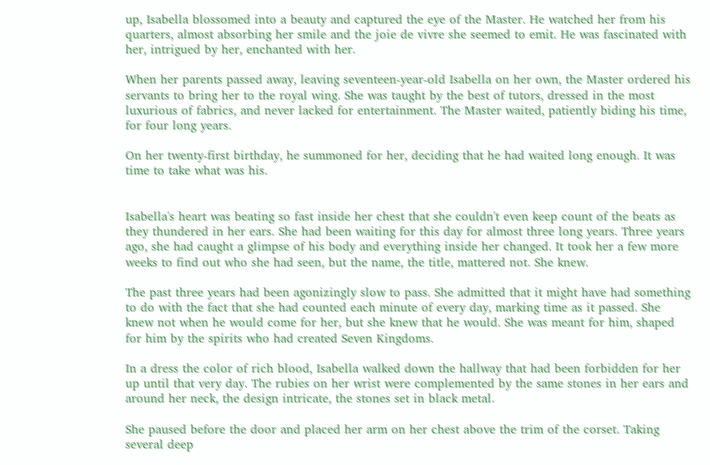up, Isabella blossomed into a beauty and captured the eye of the Master. He watched her from his quarters, almost absorbing her smile and the joie de vivre she seemed to emit. He was fascinated with her, intrigued by her, enchanted with her.

When her parents passed away, leaving seventeen-year-old Isabella on her own, the Master ordered his servants to bring her to the royal wing. She was taught by the best of tutors, dressed in the most luxurious of fabrics, and never lacked for entertainment. The Master waited, patiently biding his time, for four long years.

On her twenty-first birthday, he summoned for her, deciding that he had waited long enough. It was time to take what was his.


Isabella's heart was beating so fast inside her chest that she couldn't even keep count of the beats as they thundered in her ears. She had been waiting for this day for almost three long years. Three years ago, she had caught a glimpse of his body and everything inside her changed. It took her a few more weeks to find out who she had seen, but the name, the title, mattered not. She knew.

The past three years had been agonizingly slow to pass. She admitted that it might have had something to do with the fact that she had counted each minute of every day, marking time as it passed. She knew not when he would come for her, but she knew that he would. She was meant for him, shaped for him by the spirits who had created Seven Kingdoms.

In a dress the color of rich blood, Isabella walked down the hallway that had been forbidden for her up until that very day. The rubies on her wrist were complemented by the same stones in her ears and around her neck, the design intricate, the stones set in black metal.

She paused before the door and placed her arm on her chest above the trim of the corset. Taking several deep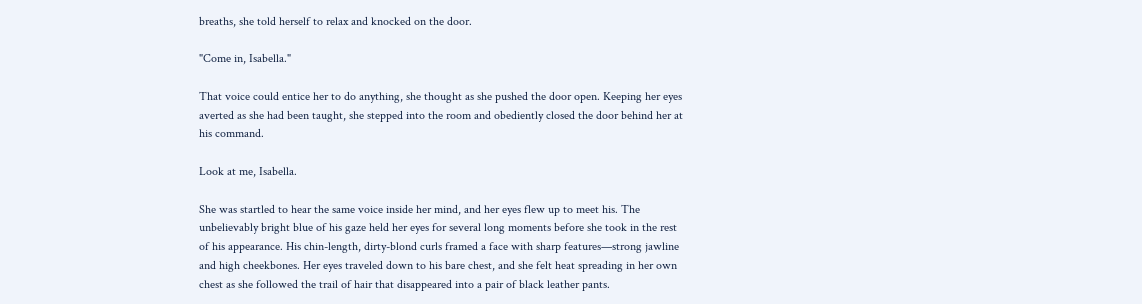breaths, she told herself to relax and knocked on the door.

"Come in, Isabella."

That voice could entice her to do anything, she thought as she pushed the door open. Keeping her eyes averted as she had been taught, she stepped into the room and obediently closed the door behind her at his command.

Look at me, Isabella.

She was startled to hear the same voice inside her mind, and her eyes flew up to meet his. The unbelievably bright blue of his gaze held her eyes for several long moments before she took in the rest of his appearance. His chin-length, dirty-blond curls framed a face with sharp features—strong jawline and high cheekbones. Her eyes traveled down to his bare chest, and she felt heat spreading in her own chest as she followed the trail of hair that disappeared into a pair of black leather pants.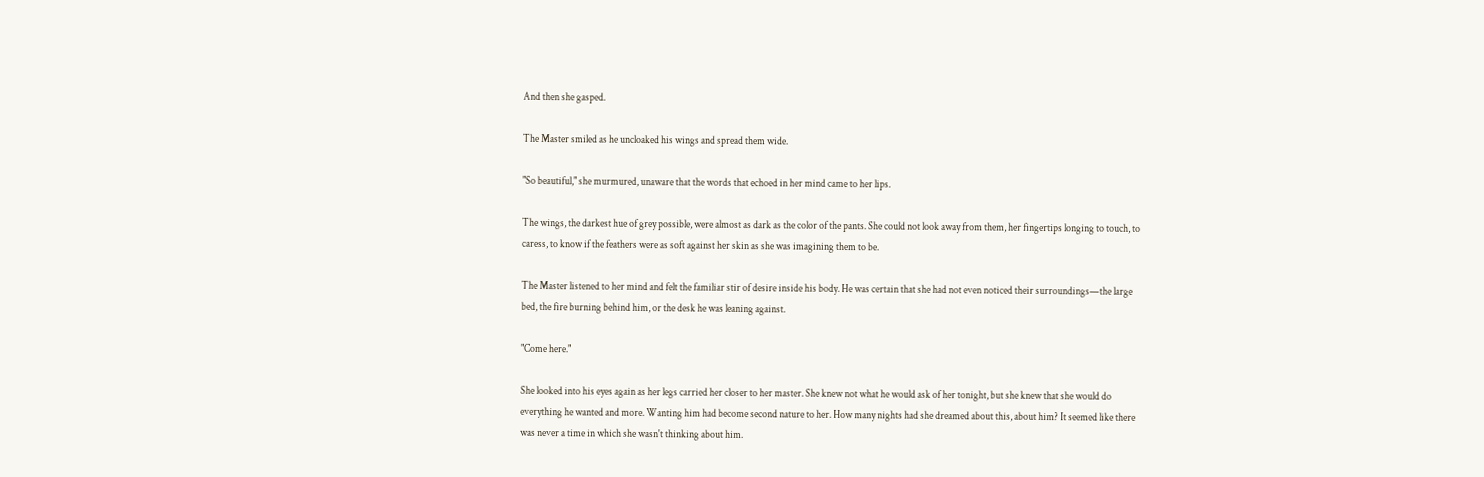And then she gasped.

The Master smiled as he uncloaked his wings and spread them wide.

"So beautiful," she murmured, unaware that the words that echoed in her mind came to her lips.

The wings, the darkest hue of grey possible, were almost as dark as the color of the pants. She could not look away from them, her fingertips longing to touch, to caress, to know if the feathers were as soft against her skin as she was imagining them to be.

The Master listened to her mind and felt the familiar stir of desire inside his body. He was certain that she had not even noticed their surroundings—the large bed, the fire burning behind him, or the desk he was leaning against.

"Come here."

She looked into his eyes again as her legs carried her closer to her master. She knew not what he would ask of her tonight, but she knew that she would do everything he wanted and more. Wanting him had become second nature to her. How many nights had she dreamed about this, about him? It seemed like there was never a time in which she wasn't thinking about him.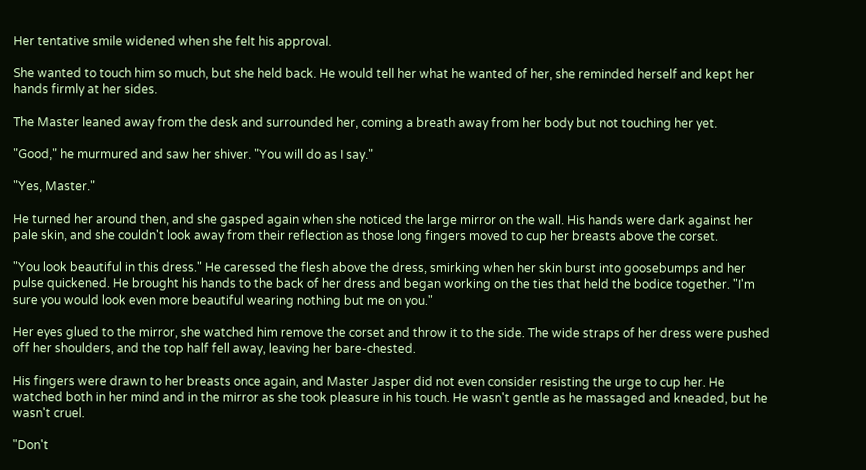Her tentative smile widened when she felt his approval.

She wanted to touch him so much, but she held back. He would tell her what he wanted of her, she reminded herself and kept her hands firmly at her sides.

The Master leaned away from the desk and surrounded her, coming a breath away from her body but not touching her yet.

"Good," he murmured and saw her shiver. "You will do as I say."

"Yes, Master."

He turned her around then, and she gasped again when she noticed the large mirror on the wall. His hands were dark against her pale skin, and she couldn't look away from their reflection as those long fingers moved to cup her breasts above the corset.

"You look beautiful in this dress." He caressed the flesh above the dress, smirking when her skin burst into goosebumps and her pulse quickened. He brought his hands to the back of her dress and began working on the ties that held the bodice together. "I'm sure you would look even more beautiful wearing nothing but me on you."

Her eyes glued to the mirror, she watched him remove the corset and throw it to the side. The wide straps of her dress were pushed off her shoulders, and the top half fell away, leaving her bare-chested.

His fingers were drawn to her breasts once again, and Master Jasper did not even consider resisting the urge to cup her. He watched both in her mind and in the mirror as she took pleasure in his touch. He wasn't gentle as he massaged and kneaded, but he wasn't cruel.

"Don't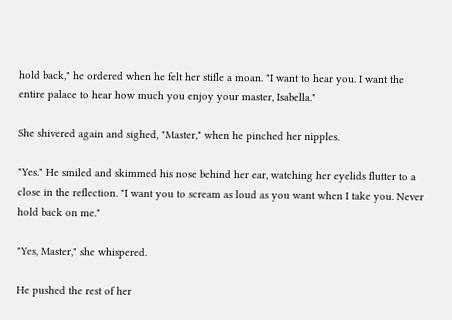hold back," he ordered when he felt her stifle a moan. "I want to hear you. I want the entire palace to hear how much you enjoy your master, Isabella."

She shivered again and sighed, "Master," when he pinched her nipples.

"Yes." He smiled and skimmed his nose behind her ear, watching her eyelids flutter to a close in the reflection. "I want you to scream as loud as you want when I take you. Never hold back on me."

"Yes, Master," she whispered.

He pushed the rest of her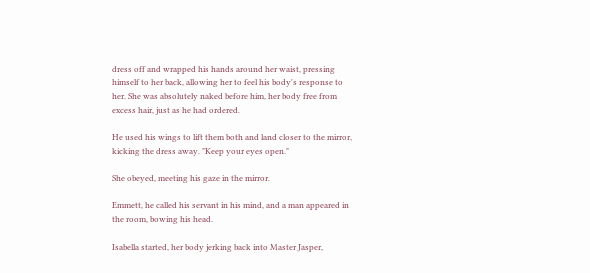dress off and wrapped his hands around her waist, pressing himself to her back, allowing her to feel his body's response to her. She was absolutely naked before him, her body free from excess hair, just as he had ordered.

He used his wings to lift them both and land closer to the mirror, kicking the dress away. "Keep your eyes open."

She obeyed, meeting his gaze in the mirror.

Emmett, he called his servant in his mind, and a man appeared in the room, bowing his head.

Isabella started, her body jerking back into Master Jasper,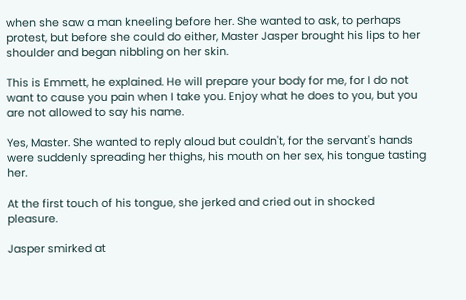when she saw a man kneeling before her. She wanted to ask, to perhaps protest, but before she could do either, Master Jasper brought his lips to her shoulder and began nibbling on her skin.

This is Emmett, he explained. He will prepare your body for me, for I do not want to cause you pain when I take you. Enjoy what he does to you, but you are not allowed to say his name.

Yes, Master. She wanted to reply aloud but couldn't, for the servant's hands were suddenly spreading her thighs, his mouth on her sex, his tongue tasting her.

At the first touch of his tongue, she jerked and cried out in shocked pleasure.

Jasper smirked at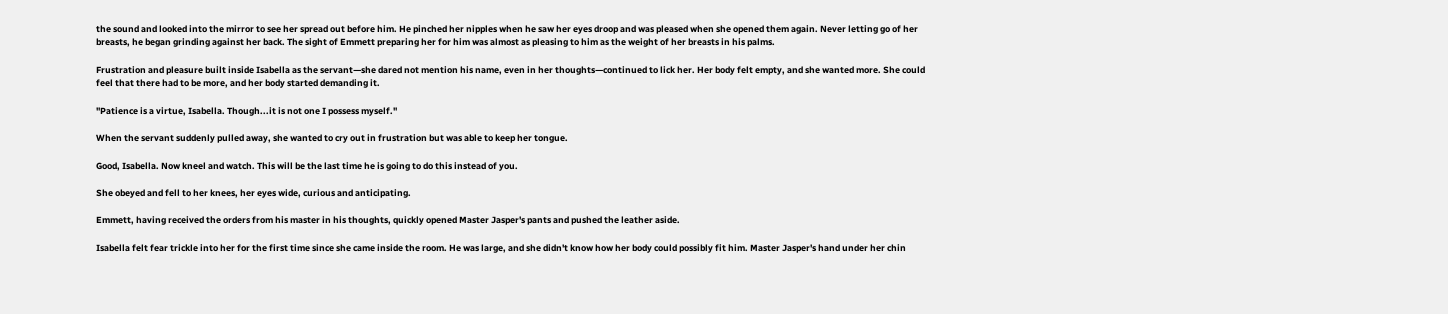the sound and looked into the mirror to see her spread out before him. He pinched her nipples when he saw her eyes droop and was pleased when she opened them again. Never letting go of her breasts, he began grinding against her back. The sight of Emmett preparing her for him was almost as pleasing to him as the weight of her breasts in his palms.

Frustration and pleasure built inside Isabella as the servant—she dared not mention his name, even in her thoughts—continued to lick her. Her body felt empty, and she wanted more. She could feel that there had to be more, and her body started demanding it.

"Patience is a virtue, Isabella. Though...it is not one I possess myself."

When the servant suddenly pulled away, she wanted to cry out in frustration but was able to keep her tongue.

Good, Isabella. Now kneel and watch. This will be the last time he is going to do this instead of you.

She obeyed and fell to her knees, her eyes wide, curious and anticipating.

Emmett, having received the orders from his master in his thoughts, quickly opened Master Jasper's pants and pushed the leather aside.

Isabella felt fear trickle into her for the first time since she came inside the room. He was large, and she didn't know how her body could possibly fit him. Master Jasper's hand under her chin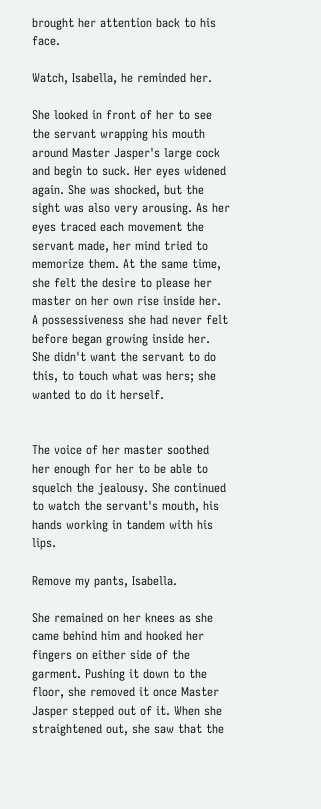brought her attention back to his face.

Watch, Isabella, he reminded her.

She looked in front of her to see the servant wrapping his mouth around Master Jasper's large cock and begin to suck. Her eyes widened again. She was shocked, but the sight was also very arousing. As her eyes traced each movement the servant made, her mind tried to memorize them. At the same time, she felt the desire to please her master on her own rise inside her. A possessiveness she had never felt before began growing inside her. She didn't want the servant to do this, to touch what was hers; she wanted to do it herself.


The voice of her master soothed her enough for her to be able to squelch the jealousy. She continued to watch the servant's mouth, his hands working in tandem with his lips.

Remove my pants, Isabella.

She remained on her knees as she came behind him and hooked her fingers on either side of the garment. Pushing it down to the floor, she removed it once Master Jasper stepped out of it. When she straightened out, she saw that the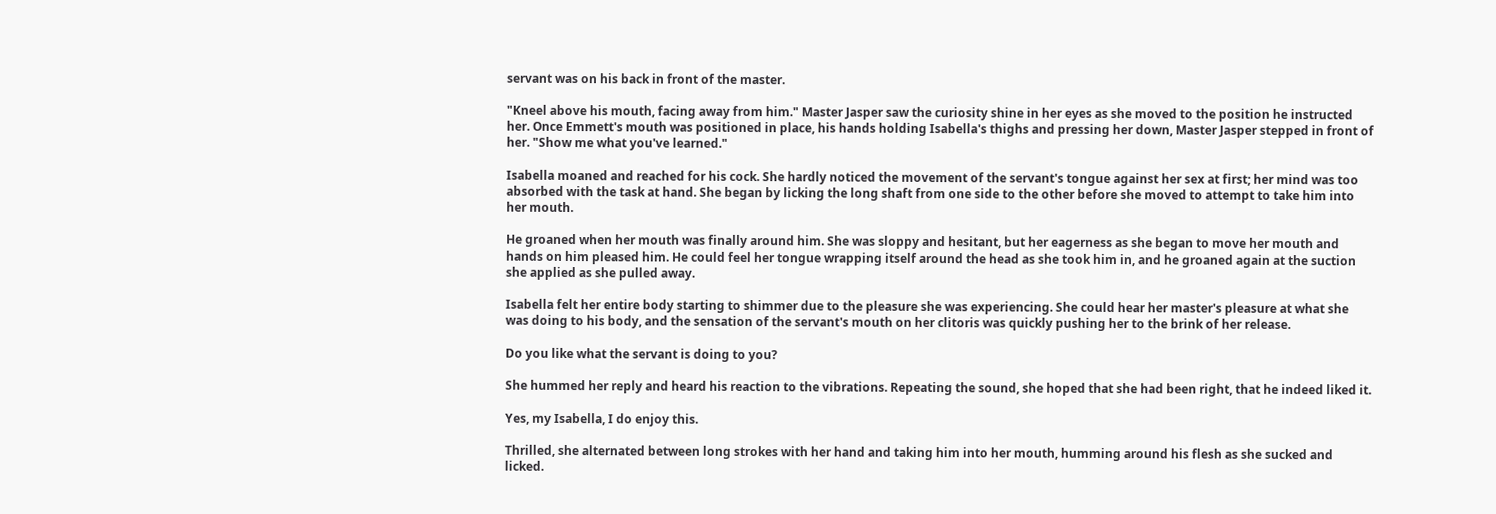servant was on his back in front of the master.

"Kneel above his mouth, facing away from him." Master Jasper saw the curiosity shine in her eyes as she moved to the position he instructed her. Once Emmett's mouth was positioned in place, his hands holding Isabella's thighs and pressing her down, Master Jasper stepped in front of her. "Show me what you've learned."

Isabella moaned and reached for his cock. She hardly noticed the movement of the servant's tongue against her sex at first; her mind was too absorbed with the task at hand. She began by licking the long shaft from one side to the other before she moved to attempt to take him into her mouth.

He groaned when her mouth was finally around him. She was sloppy and hesitant, but her eagerness as she began to move her mouth and hands on him pleased him. He could feel her tongue wrapping itself around the head as she took him in, and he groaned again at the suction she applied as she pulled away.

Isabella felt her entire body starting to shimmer due to the pleasure she was experiencing. She could hear her master's pleasure at what she was doing to his body, and the sensation of the servant's mouth on her clitoris was quickly pushing her to the brink of her release.

Do you like what the servant is doing to you?

She hummed her reply and heard his reaction to the vibrations. Repeating the sound, she hoped that she had been right, that he indeed liked it.

Yes, my Isabella, I do enjoy this.

Thrilled, she alternated between long strokes with her hand and taking him into her mouth, humming around his flesh as she sucked and licked.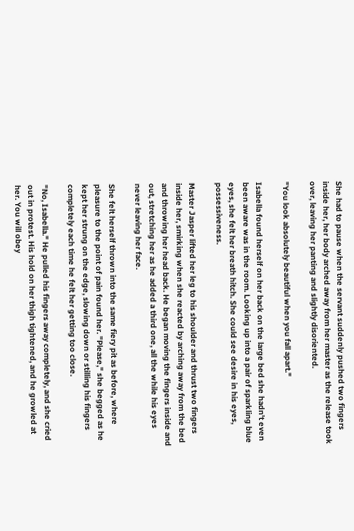She had to pause when the servant suddenly pushed two fingers inside her, her body arched away from her master as the release took over, leaving her panting and slightly disoriented.

"You look absolutely beautiful when you fall apart."

Isabella found herself on her back on the large bed she hadn't even been aware was in the room. Looking up into a pair of sparkling blue eyes, she felt her breath hitch. She could see desire in his eyes, possessiveness.

Master Jasper lifted her leg to his shoulder and thrust two fingers inside her, smirking when she reacted by arching away from the bed and throwing her head back. He began moving the fingers inside and out, stretching her as he added a third one, all the while his eyes never leaving her face.

She felt herself thrown into the same fiery pit as before, where pleasure to the point of pain found her. "Please," she begged as he kept her strung on the edge, slowing down or stilling his fingers completely each time he felt her getting too close.

"No, Isabella." He pulled his fingers away completely, and she cried out in protest. His hold on her thigh tightened, and he growled at her. You will obey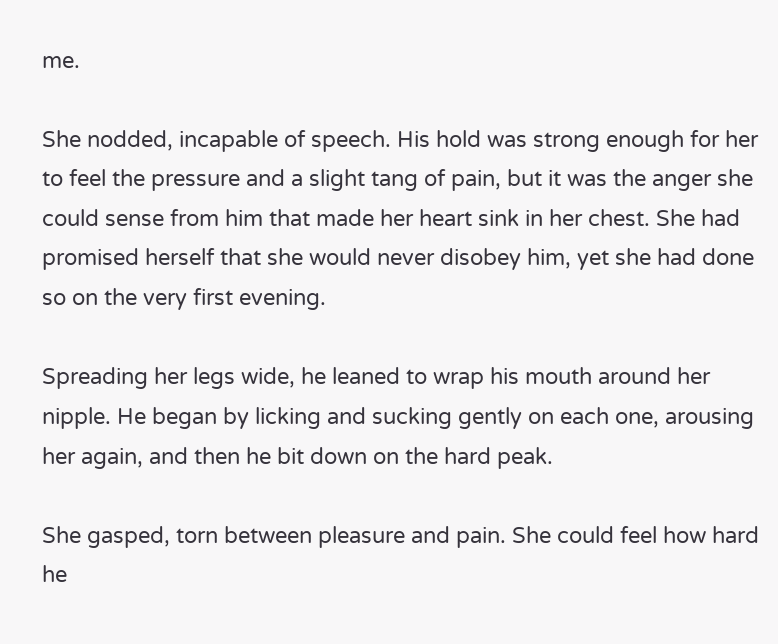me.

She nodded, incapable of speech. His hold was strong enough for her to feel the pressure and a slight tang of pain, but it was the anger she could sense from him that made her heart sink in her chest. She had promised herself that she would never disobey him, yet she had done so on the very first evening.

Spreading her legs wide, he leaned to wrap his mouth around her nipple. He began by licking and sucking gently on each one, arousing her again, and then he bit down on the hard peak.

She gasped, torn between pleasure and pain. She could feel how hard he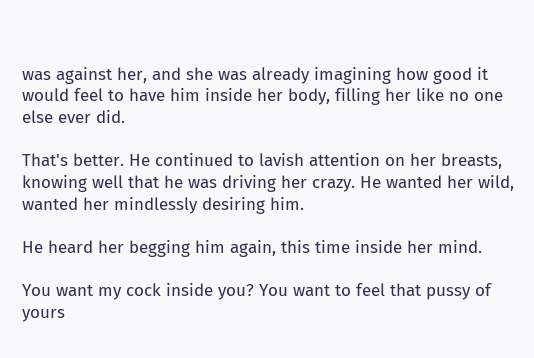was against her, and she was already imagining how good it would feel to have him inside her body, filling her like no one else ever did.

That's better. He continued to lavish attention on her breasts, knowing well that he was driving her crazy. He wanted her wild, wanted her mindlessly desiring him.

He heard her begging him again, this time inside her mind.

You want my cock inside you? You want to feel that pussy of yours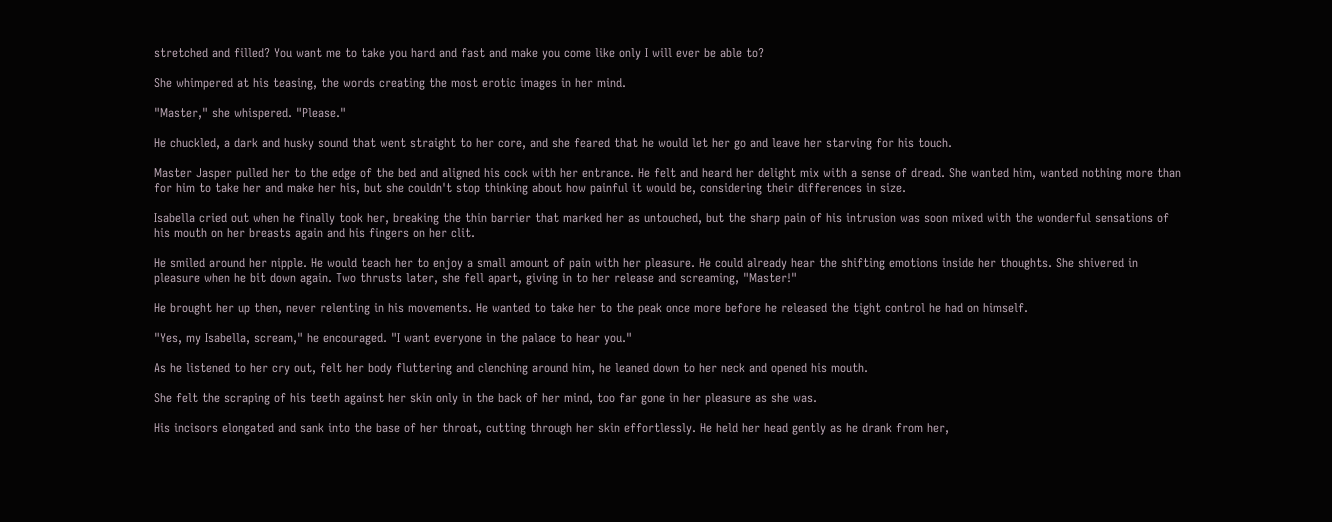stretched and filled? You want me to take you hard and fast and make you come like only I will ever be able to?

She whimpered at his teasing, the words creating the most erotic images in her mind.

"Master," she whispered. "Please."

He chuckled, a dark and husky sound that went straight to her core, and she feared that he would let her go and leave her starving for his touch.

Master Jasper pulled her to the edge of the bed and aligned his cock with her entrance. He felt and heard her delight mix with a sense of dread. She wanted him, wanted nothing more than for him to take her and make her his, but she couldn't stop thinking about how painful it would be, considering their differences in size.

Isabella cried out when he finally took her, breaking the thin barrier that marked her as untouched, but the sharp pain of his intrusion was soon mixed with the wonderful sensations of his mouth on her breasts again and his fingers on her clit.

He smiled around her nipple. He would teach her to enjoy a small amount of pain with her pleasure. He could already hear the shifting emotions inside her thoughts. She shivered in pleasure when he bit down again. Two thrusts later, she fell apart, giving in to her release and screaming, "Master!"

He brought her up then, never relenting in his movements. He wanted to take her to the peak once more before he released the tight control he had on himself.

"Yes, my Isabella, scream," he encouraged. "I want everyone in the palace to hear you."

As he listened to her cry out, felt her body fluttering and clenching around him, he leaned down to her neck and opened his mouth.

She felt the scraping of his teeth against her skin only in the back of her mind, too far gone in her pleasure as she was.

His incisors elongated and sank into the base of her throat, cutting through her skin effortlessly. He held her head gently as he drank from her,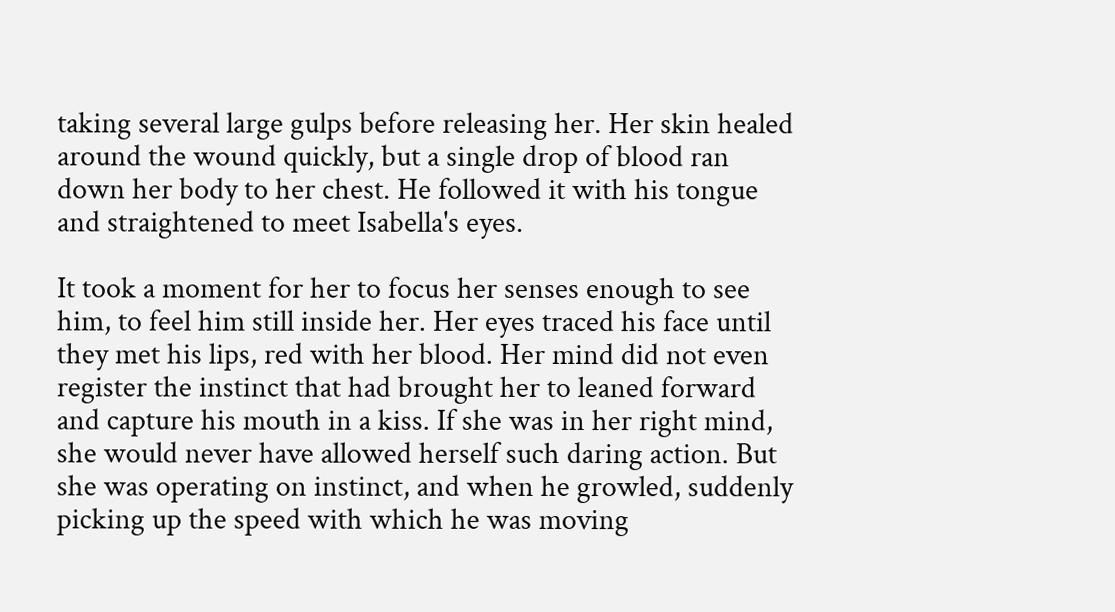taking several large gulps before releasing her. Her skin healed around the wound quickly, but a single drop of blood ran down her body to her chest. He followed it with his tongue and straightened to meet Isabella's eyes.

It took a moment for her to focus her senses enough to see him, to feel him still inside her. Her eyes traced his face until they met his lips, red with her blood. Her mind did not even register the instinct that had brought her to leaned forward and capture his mouth in a kiss. If she was in her right mind, she would never have allowed herself such daring action. But she was operating on instinct, and when he growled, suddenly picking up the speed with which he was moving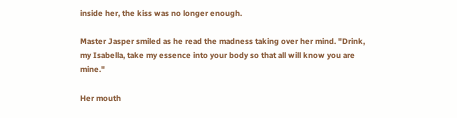inside her, the kiss was no longer enough.

Master Jasper smiled as he read the madness taking over her mind. "Drink, my Isabella, take my essence into your body so that all will know you are mine."

Her mouth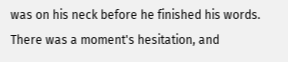was on his neck before he finished his words. There was a moment's hesitation, and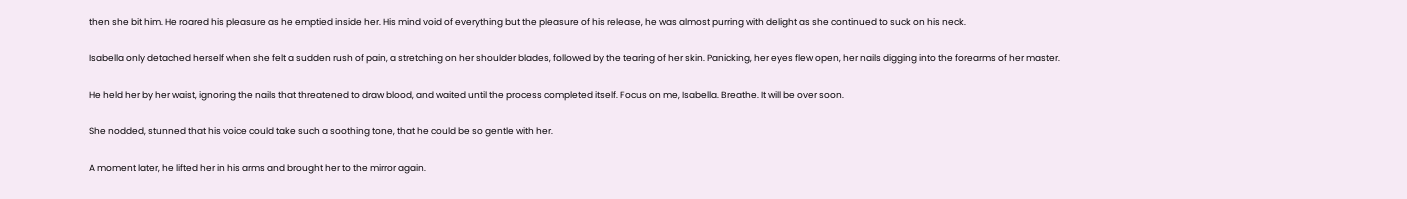then she bit him. He roared his pleasure as he emptied inside her. His mind void of everything but the pleasure of his release, he was almost purring with delight as she continued to suck on his neck.

Isabella only detached herself when she felt a sudden rush of pain, a stretching on her shoulder blades, followed by the tearing of her skin. Panicking, her eyes flew open, her nails digging into the forearms of her master.

He held her by her waist, ignoring the nails that threatened to draw blood, and waited until the process completed itself. Focus on me, Isabella. Breathe. It will be over soon.

She nodded, stunned that his voice could take such a soothing tone, that he could be so gentle with her.

A moment later, he lifted her in his arms and brought her to the mirror again.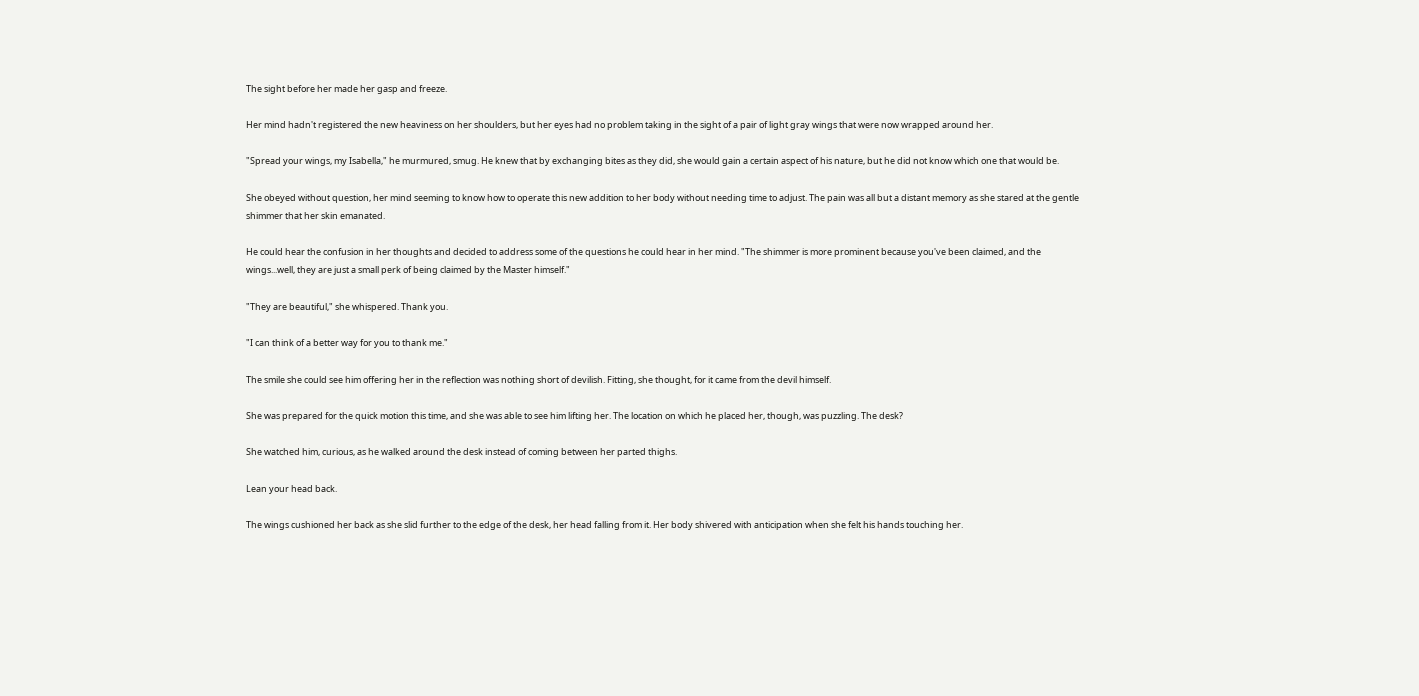The sight before her made her gasp and freeze.

Her mind hadn't registered the new heaviness on her shoulders, but her eyes had no problem taking in the sight of a pair of light gray wings that were now wrapped around her.

"Spread your wings, my Isabella," he murmured, smug. He knew that by exchanging bites as they did, she would gain a certain aspect of his nature, but he did not know which one that would be.

She obeyed without question, her mind seeming to know how to operate this new addition to her body without needing time to adjust. The pain was all but a distant memory as she stared at the gentle shimmer that her skin emanated.

He could hear the confusion in her thoughts and decided to address some of the questions he could hear in her mind. "The shimmer is more prominent because you've been claimed, and the wings...well, they are just a small perk of being claimed by the Master himself."

"They are beautiful," she whispered. Thank you.

"I can think of a better way for you to thank me."

The smile she could see him offering her in the reflection was nothing short of devilish. Fitting, she thought, for it came from the devil himself.

She was prepared for the quick motion this time, and she was able to see him lifting her. The location on which he placed her, though, was puzzling. The desk?

She watched him, curious, as he walked around the desk instead of coming between her parted thighs.

Lean your head back.

The wings cushioned her back as she slid further to the edge of the desk, her head falling from it. Her body shivered with anticipation when she felt his hands touching her.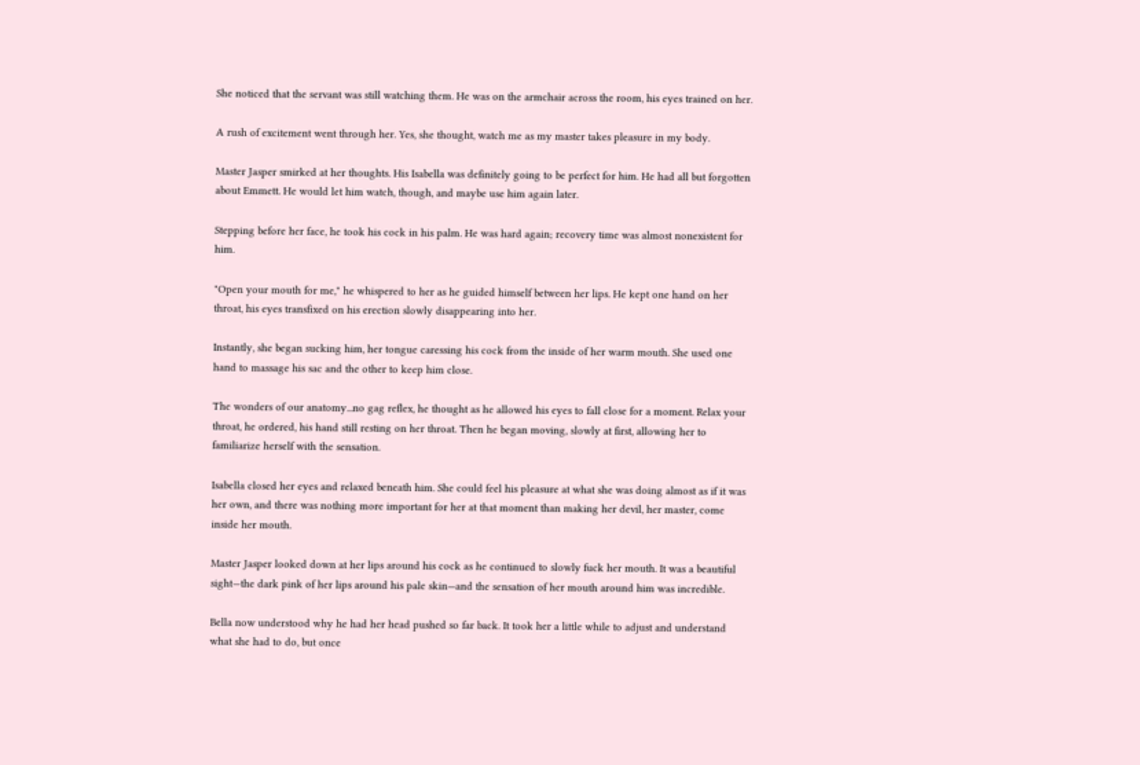She noticed that the servant was still watching them. He was on the armchair across the room, his eyes trained on her.

A rush of excitement went through her. Yes, she thought, watch me as my master takes pleasure in my body.

Master Jasper smirked at her thoughts. His Isabella was definitely going to be perfect for him. He had all but forgotten about Emmett. He would let him watch, though, and maybe use him again later.

Stepping before her face, he took his cock in his palm. He was hard again; recovery time was almost nonexistent for him.

"Open your mouth for me," he whispered to her as he guided himself between her lips. He kept one hand on her throat, his eyes transfixed on his erection slowly disappearing into her.

Instantly, she began sucking him, her tongue caressing his cock from the inside of her warm mouth. She used one hand to massage his sac and the other to keep him close.

The wonders of our anatomy...no gag reflex, he thought as he allowed his eyes to fall close for a moment. Relax your throat, he ordered, his hand still resting on her throat. Then he began moving, slowly at first, allowing her to familiarize herself with the sensation.

Isabella closed her eyes and relaxed beneath him. She could feel his pleasure at what she was doing almost as if it was her own, and there was nothing more important for her at that moment than making her devil, her master, come inside her mouth.

Master Jasper looked down at her lips around his cock as he continued to slowly fuck her mouth. It was a beautiful sight—the dark pink of her lips around his pale skin—and the sensation of her mouth around him was incredible.

Bella now understood why he had her head pushed so far back. It took her a little while to adjust and understand what she had to do, but once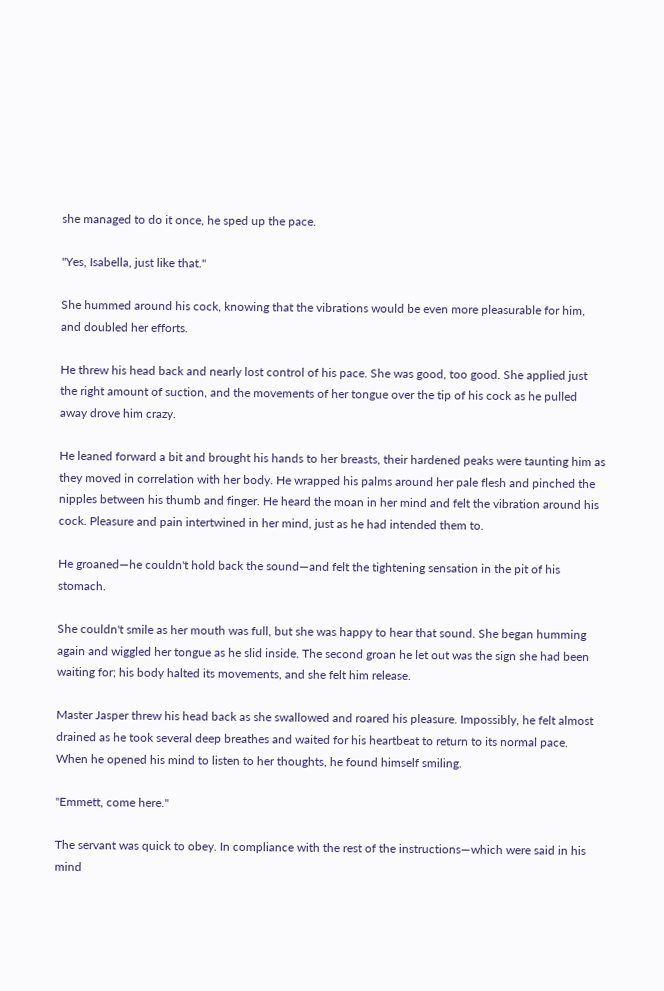she managed to do it once, he sped up the pace.

"Yes, Isabella, just like that."

She hummed around his cock, knowing that the vibrations would be even more pleasurable for him, and doubled her efforts.

He threw his head back and nearly lost control of his pace. She was good, too good. She applied just the right amount of suction, and the movements of her tongue over the tip of his cock as he pulled away drove him crazy.

He leaned forward a bit and brought his hands to her breasts, their hardened peaks were taunting him as they moved in correlation with her body. He wrapped his palms around her pale flesh and pinched the nipples between his thumb and finger. He heard the moan in her mind and felt the vibration around his cock. Pleasure and pain intertwined in her mind, just as he had intended them to.

He groaned—he couldn't hold back the sound—and felt the tightening sensation in the pit of his stomach.

She couldn't smile as her mouth was full, but she was happy to hear that sound. She began humming again and wiggled her tongue as he slid inside. The second groan he let out was the sign she had been waiting for; his body halted its movements, and she felt him release.

Master Jasper threw his head back as she swallowed and roared his pleasure. Impossibly, he felt almost drained as he took several deep breathes and waited for his heartbeat to return to its normal pace. When he opened his mind to listen to her thoughts, he found himself smiling.

"Emmett, come here."

The servant was quick to obey. In compliance with the rest of the instructions—which were said in his mind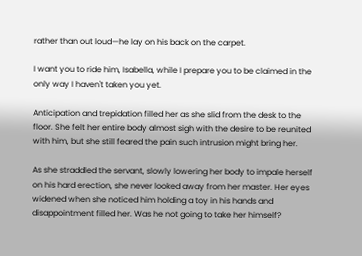rather than out loud—he lay on his back on the carpet.

I want you to ride him, Isabella, while I prepare you to be claimed in the only way I haven't taken you yet.

Anticipation and trepidation filled her as she slid from the desk to the floor. She felt her entire body almost sigh with the desire to be reunited with him, but she still feared the pain such intrusion might bring her.

As she straddled the servant, slowly lowering her body to impale herself on his hard erection, she never looked away from her master. Her eyes widened when she noticed him holding a toy in his hands and disappointment filled her. Was he not going to take her himself?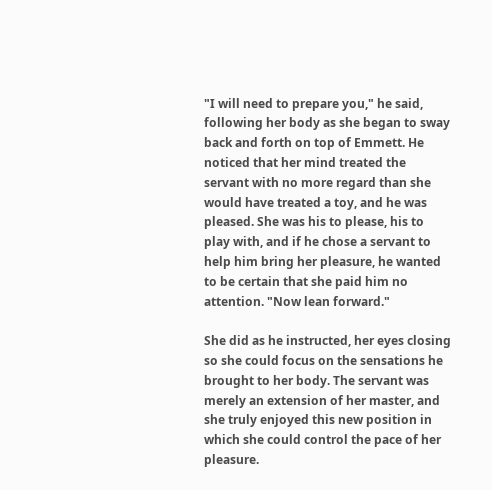"I will need to prepare you," he said, following her body as she began to sway back and forth on top of Emmett. He noticed that her mind treated the servant with no more regard than she would have treated a toy, and he was pleased. She was his to please, his to play with, and if he chose a servant to help him bring her pleasure, he wanted to be certain that she paid him no attention. "Now lean forward."

She did as he instructed, her eyes closing so she could focus on the sensations he brought to her body. The servant was merely an extension of her master, and she truly enjoyed this new position in which she could control the pace of her pleasure.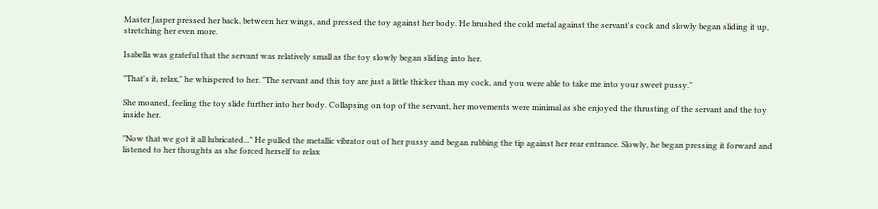Master Jasper pressed her back, between her wings, and pressed the toy against her body. He brushed the cold metal against the servant's cock and slowly began sliding it up, stretching her even more.

Isabella was grateful that the servant was relatively small as the toy slowly began sliding into her.

"That's it, relax," he whispered to her. "The servant and this toy are just a little thicker than my cock, and you were able to take me into your sweet pussy."

She moaned, feeling the toy slide further into her body. Collapsing on top of the servant, her movements were minimal as she enjoyed the thrusting of the servant and the toy inside her.

"Now that we got it all lubricated..." He pulled the metallic vibrator out of her pussy and began rubbing the tip against her rear entrance. Slowly, he began pressing it forward and listened to her thoughts as she forced herself to relax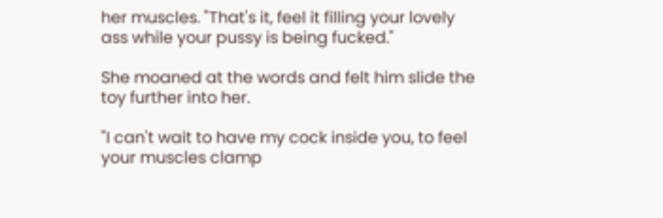her muscles. "That's it, feel it filling your lovely ass while your pussy is being fucked."

She moaned at the words and felt him slide the toy further into her.

"I can't wait to have my cock inside you, to feel your muscles clamp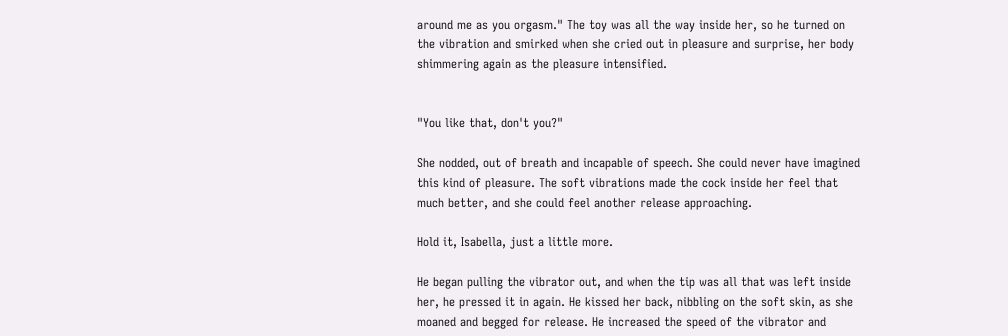around me as you orgasm." The toy was all the way inside her, so he turned on the vibration and smirked when she cried out in pleasure and surprise, her body shimmering again as the pleasure intensified.


"You like that, don't you?"

She nodded, out of breath and incapable of speech. She could never have imagined this kind of pleasure. The soft vibrations made the cock inside her feel that much better, and she could feel another release approaching.

Hold it, Isabella, just a little more.

He began pulling the vibrator out, and when the tip was all that was left inside her, he pressed it in again. He kissed her back, nibbling on the soft skin, as she moaned and begged for release. He increased the speed of the vibrator and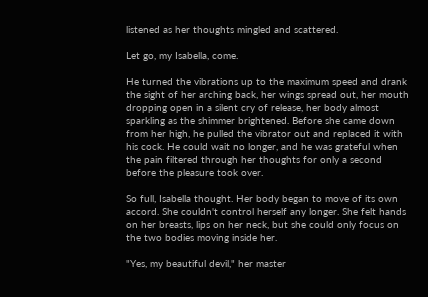listened as her thoughts mingled and scattered.

Let go, my Isabella, come.

He turned the vibrations up to the maximum speed and drank the sight of her arching back, her wings spread out, her mouth dropping open in a silent cry of release, her body almost sparkling as the shimmer brightened. Before she came down from her high, he pulled the vibrator out and replaced it with his cock. He could wait no longer, and he was grateful when the pain filtered through her thoughts for only a second before the pleasure took over.

So full, Isabella thought. Her body began to move of its own accord. She couldn't control herself any longer. She felt hands on her breasts, lips on her neck, but she could only focus on the two bodies moving inside her.

"Yes, my beautiful devil," her master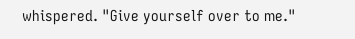whispered. "Give yourself over to me."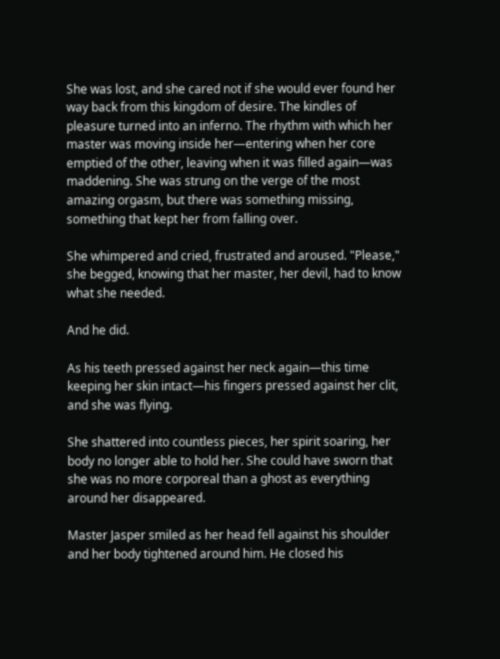She was lost, and she cared not if she would ever found her way back from this kingdom of desire. The kindles of pleasure turned into an inferno. The rhythm with which her master was moving inside her—entering when her core emptied of the other, leaving when it was filled again—was maddening. She was strung on the verge of the most amazing orgasm, but there was something missing, something that kept her from falling over.

She whimpered and cried, frustrated and aroused. "Please," she begged, knowing that her master, her devil, had to know what she needed.

And he did.

As his teeth pressed against her neck again—this time keeping her skin intact—his fingers pressed against her clit, and she was flying.

She shattered into countless pieces, her spirit soaring, her body no longer able to hold her. She could have sworn that she was no more corporeal than a ghost as everything around her disappeared.

Master Jasper smiled as her head fell against his shoulder and her body tightened around him. He closed his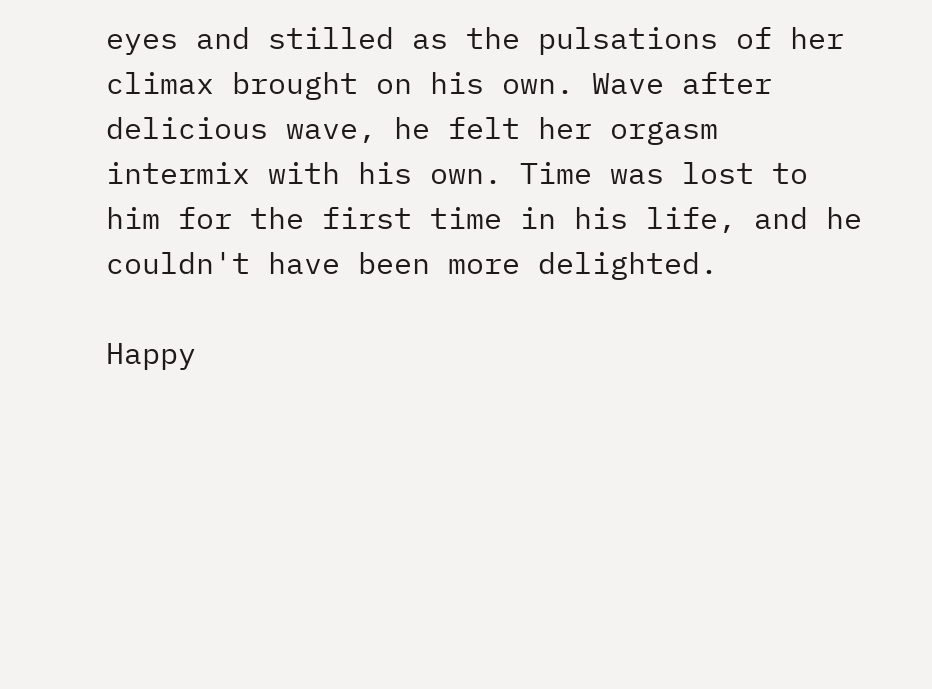eyes and stilled as the pulsations of her climax brought on his own. Wave after delicious wave, he felt her orgasm intermix with his own. Time was lost to him for the first time in his life, and he couldn't have been more delighted.

Happy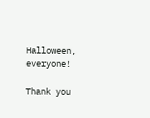Halloween, everyone!

Thank you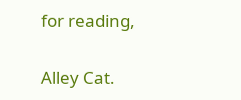for reading,

Alley Cat.